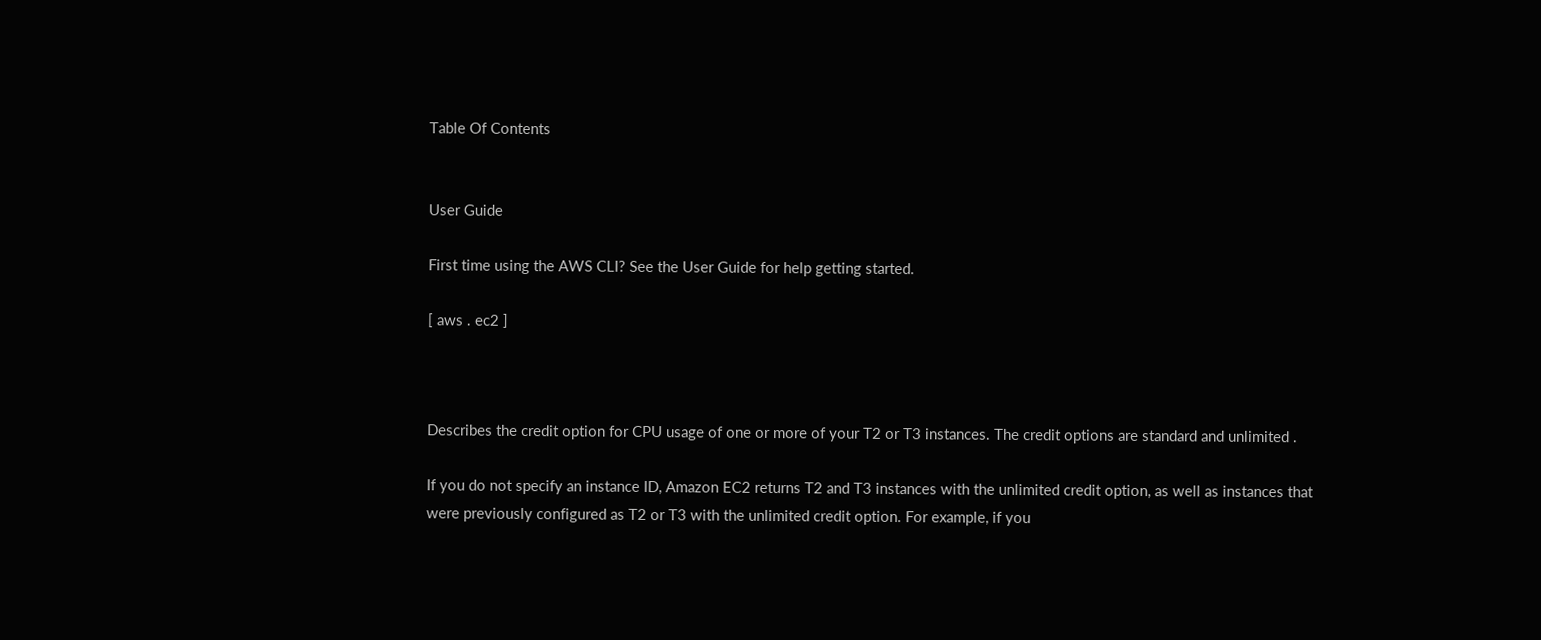Table Of Contents


User Guide

First time using the AWS CLI? See the User Guide for help getting started.

[ aws . ec2 ]



Describes the credit option for CPU usage of one or more of your T2 or T3 instances. The credit options are standard and unlimited .

If you do not specify an instance ID, Amazon EC2 returns T2 and T3 instances with the unlimited credit option, as well as instances that were previously configured as T2 or T3 with the unlimited credit option. For example, if you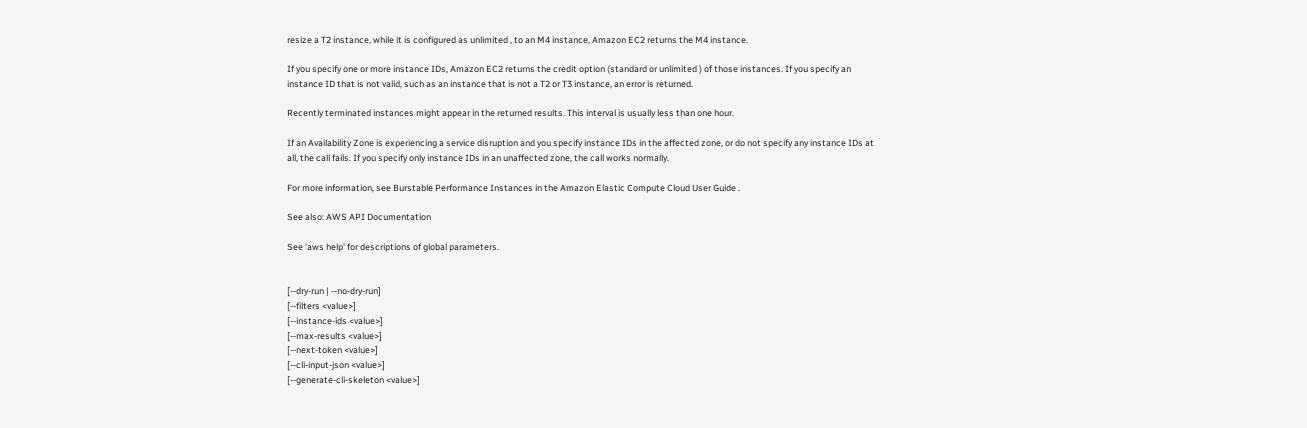resize a T2 instance, while it is configured as unlimited , to an M4 instance, Amazon EC2 returns the M4 instance.

If you specify one or more instance IDs, Amazon EC2 returns the credit option (standard or unlimited ) of those instances. If you specify an instance ID that is not valid, such as an instance that is not a T2 or T3 instance, an error is returned.

Recently terminated instances might appear in the returned results. This interval is usually less than one hour.

If an Availability Zone is experiencing a service disruption and you specify instance IDs in the affected zone, or do not specify any instance IDs at all, the call fails. If you specify only instance IDs in an unaffected zone, the call works normally.

For more information, see Burstable Performance Instances in the Amazon Elastic Compute Cloud User Guide .

See also: AWS API Documentation

See 'aws help' for descriptions of global parameters.


[--dry-run | --no-dry-run]
[--filters <value>]
[--instance-ids <value>]
[--max-results <value>]
[--next-token <value>]
[--cli-input-json <value>]
[--generate-cli-skeleton <value>]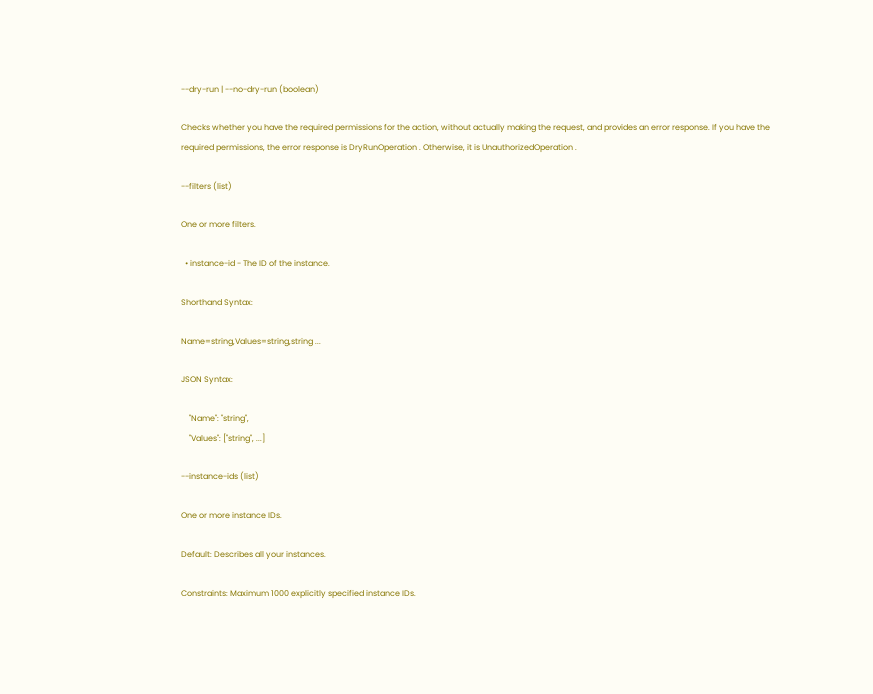--dry-run | --no-dry-run (boolean)

Checks whether you have the required permissions for the action, without actually making the request, and provides an error response. If you have the required permissions, the error response is DryRunOperation . Otherwise, it is UnauthorizedOperation .

--filters (list)

One or more filters.

  • instance-id - The ID of the instance.

Shorthand Syntax:

Name=string,Values=string,string ...

JSON Syntax:

    "Name": "string",
    "Values": ["string", ...]

--instance-ids (list)

One or more instance IDs.

Default: Describes all your instances.

Constraints: Maximum 1000 explicitly specified instance IDs.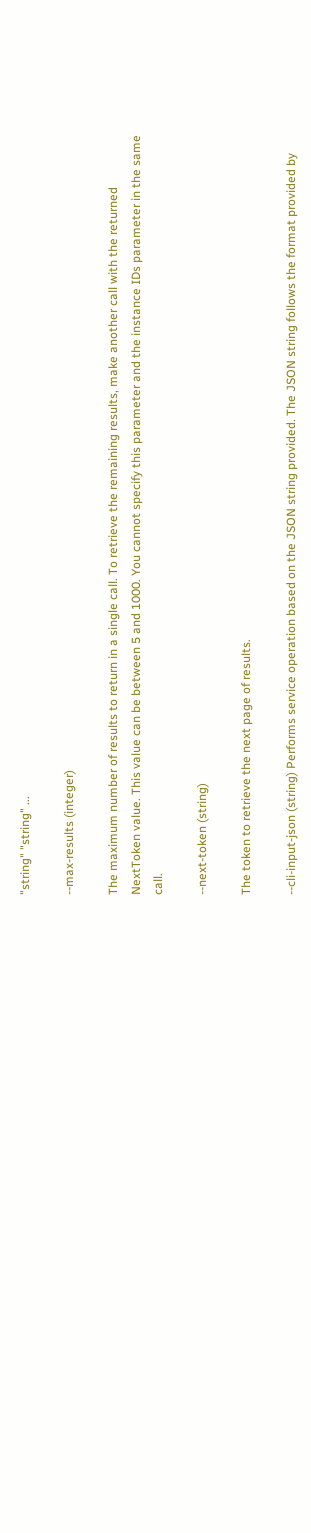"string" "string" ...

--max-results (integer)

The maximum number of results to return in a single call. To retrieve the remaining results, make another call with the returned NextToken value. This value can be between 5 and 1000. You cannot specify this parameter and the instance IDs parameter in the same call.

--next-token (string)

The token to retrieve the next page of results.

--cli-input-json (string) Performs service operation based on the JSON string provided. The JSON string follows the format provided by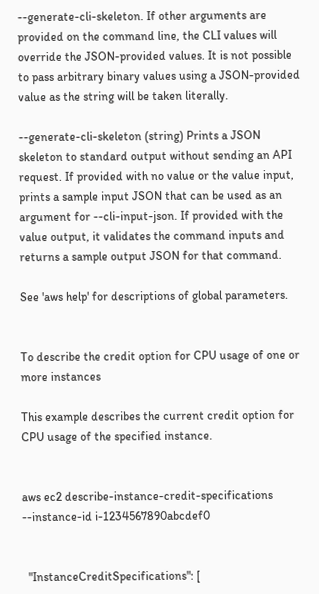--generate-cli-skeleton. If other arguments are provided on the command line, the CLI values will override the JSON-provided values. It is not possible to pass arbitrary binary values using a JSON-provided value as the string will be taken literally.

--generate-cli-skeleton (string) Prints a JSON skeleton to standard output without sending an API request. If provided with no value or the value input, prints a sample input JSON that can be used as an argument for --cli-input-json. If provided with the value output, it validates the command inputs and returns a sample output JSON for that command.

See 'aws help' for descriptions of global parameters.


To describe the credit option for CPU usage of one or more instances

This example describes the current credit option for CPU usage of the specified instance.


aws ec2 describe-instance-credit-specifications --instance-id i-1234567890abcdef0


  "InstanceCreditSpecifications": [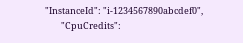"InstanceId": "i-1234567890abcdef0",
        "CpuCredits":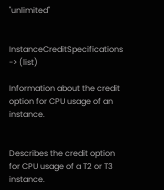"unlimited"


InstanceCreditSpecifications -> (list)

Information about the credit option for CPU usage of an instance.


Describes the credit option for CPU usage of a T2 or T3 instance.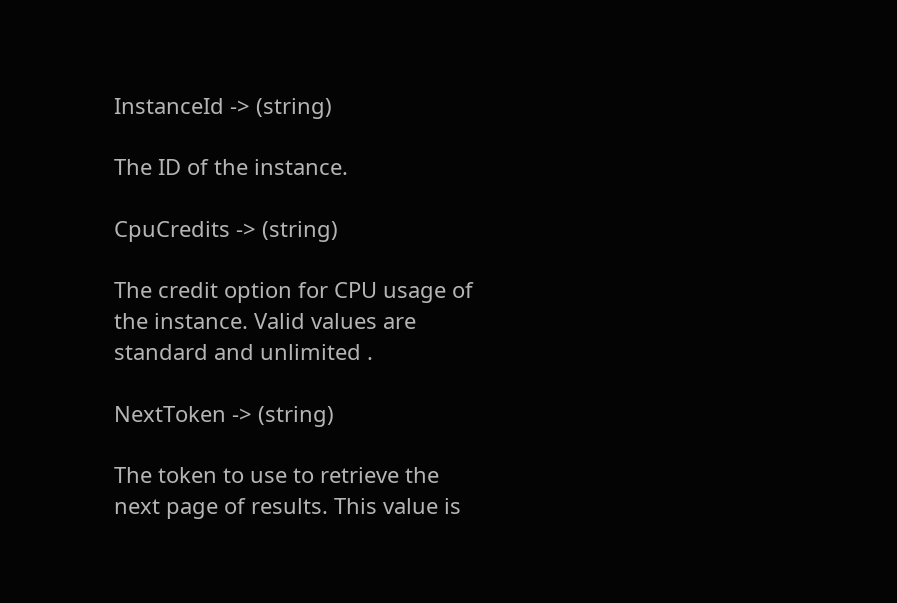InstanceId -> (string)

The ID of the instance.

CpuCredits -> (string)

The credit option for CPU usage of the instance. Valid values are standard and unlimited .

NextToken -> (string)

The token to use to retrieve the next page of results. This value is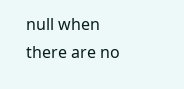null when there are no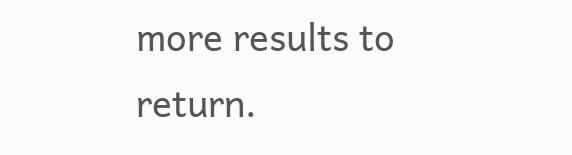more results to return.